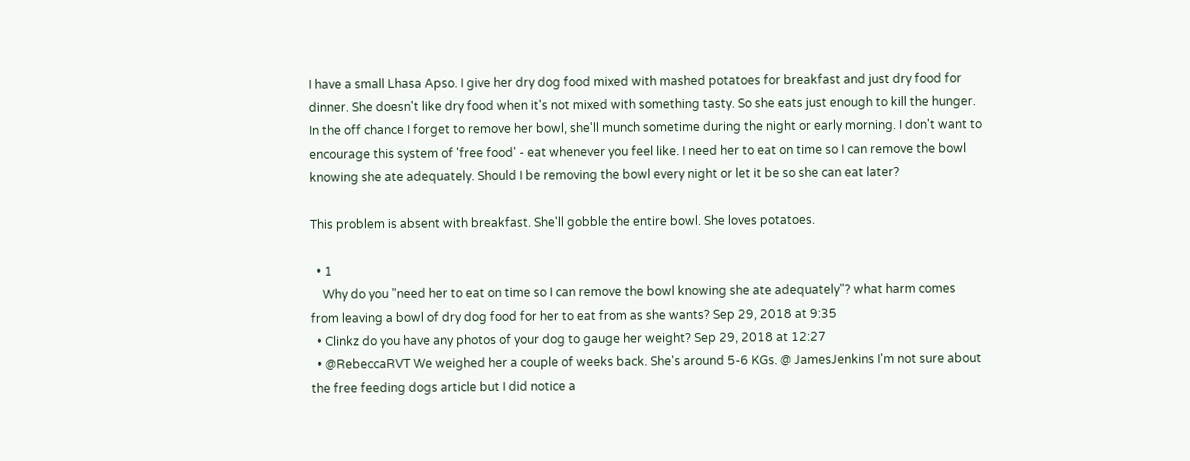I have a small Lhasa Apso. I give her dry dog food mixed with mashed potatoes for breakfast and just dry food for dinner. She doesn't like dry food when it's not mixed with something tasty. So she eats just enough to kill the hunger. In the off chance I forget to remove her bowl, she'll munch sometime during the night or early morning. I don't want to encourage this system of 'free food' - eat whenever you feel like. I need her to eat on time so I can remove the bowl knowing she ate adequately. Should I be removing the bowl every night or let it be so she can eat later?

This problem is absent with breakfast. She'll gobble the entire bowl. She loves potatoes.

  • 1
    Why do you "need her to eat on time so I can remove the bowl knowing she ate adequately"? what harm comes from leaving a bowl of dry dog food for her to eat from as she wants? Sep 29, 2018 at 9:35
  • Clinkz do you have any photos of your dog to gauge her weight? Sep 29, 2018 at 12:27
  • @RebeccaRVT We weighed her a couple of weeks back. She's around 5-6 KGs. @ JamesJenkins I'm not sure about the free feeding dogs article but I did notice a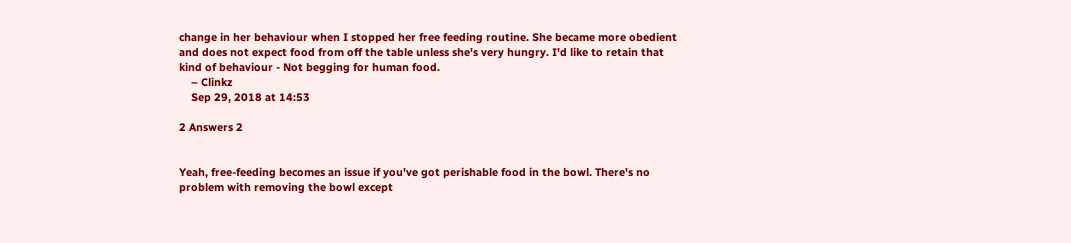change in her behaviour when I stopped her free feeding routine. She became more obedient and does not expect food from off the table unless she's very hungry. I'd like to retain that kind of behaviour - Not begging for human food.
    – Clinkz
    Sep 29, 2018 at 14:53

2 Answers 2


Yeah, free-feeding becomes an issue if you've got perishable food in the bowl. There's no problem with removing the bowl except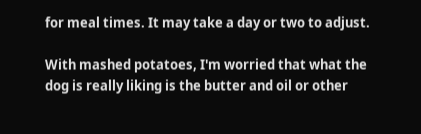for meal times. It may take a day or two to adjust.

With mashed potatoes, I'm worried that what the dog is really liking is the butter and oil or other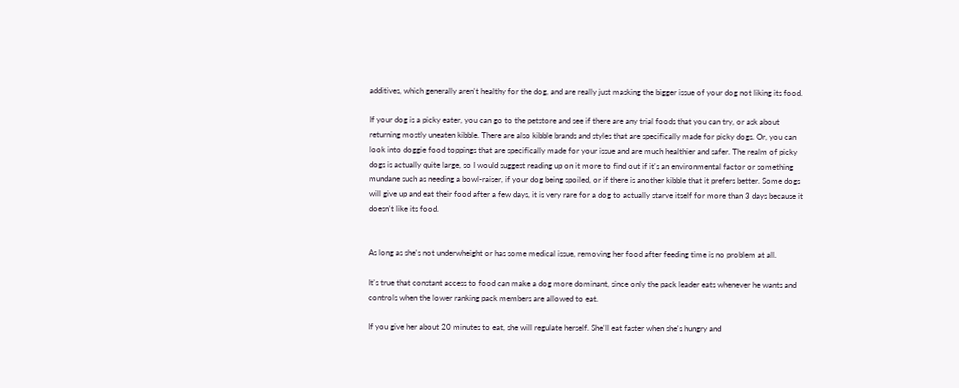additives, which generally aren't healthy for the dog, and are really just masking the bigger issue of your dog not liking its food.

If your dog is a picky eater, you can go to the petstore and see if there are any trial foods that you can try, or ask about returning mostly uneaten kibble. There are also kibble brands and styles that are specifically made for picky dogs. Or, you can look into doggie food toppings that are specifically made for your issue and are much healthier and safer. The realm of picky dogs is actually quite large, so I would suggest reading up on it more to find out if it's an environmental factor or something mundane such as needing a bowl-raiser, if your dog being spoiled, or if there is another kibble that it prefers better. Some dogs will give up and eat their food after a few days, it is very rare for a dog to actually starve itself for more than 3 days because it doesn't like its food.


As long as she's not underwheight or has some medical issue, removing her food after feeding time is no problem at all.

It's true that constant access to food can make a dog more dominant, since only the pack leader eats whenever he wants and controls when the lower ranking pack members are allowed to eat.

If you give her about 20 minutes to eat, she will regulate herself. She'll eat faster when she's hungry and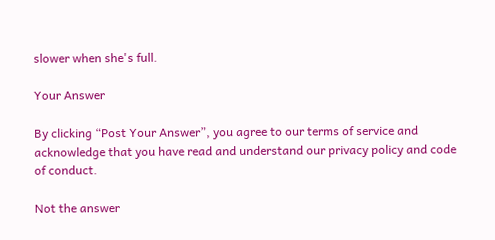slower when she's full.

Your Answer

By clicking “Post Your Answer”, you agree to our terms of service and acknowledge that you have read and understand our privacy policy and code of conduct.

Not the answer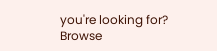you're looking for? Browse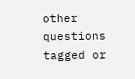other questions tagged or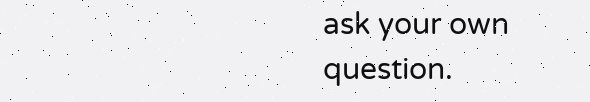ask your own question.